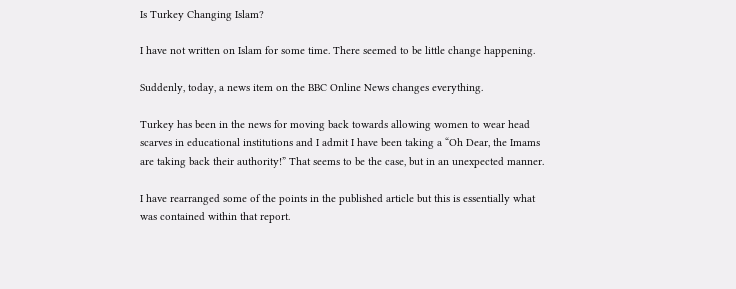Is Turkey Changing Islam?

I have not written on Islam for some time. There seemed to be little change happening.

Suddenly, today, a news item on the BBC Online News changes everything.

Turkey has been in the news for moving back towards allowing women to wear head scarves in educational institutions and I admit I have been taking a “Oh Dear, the Imams are taking back their authority!” That seems to be the case, but in an unexpected manner.

I have rearranged some of the points in the published article but this is essentially what was contained within that report.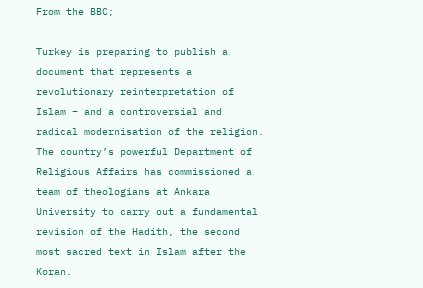From the BBC;

Turkey is preparing to publish a document that represents a revolutionary reinterpretation of Islam – and a controversial and radical modernisation of the religion. The country’s powerful Department of Religious Affairs has commissioned a team of theologians at Ankara University to carry out a fundamental revision of the Hadith, the second most sacred text in Islam after the Koran.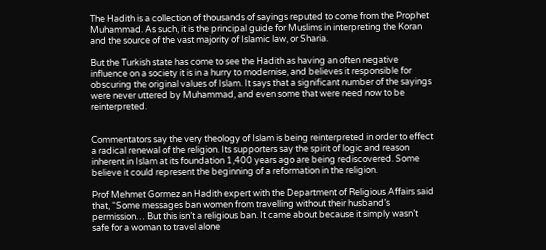The Hadith is a collection of thousands of sayings reputed to come from the Prophet Muhammad. As such, it is the principal guide for Muslims in interpreting the Koran and the source of the vast majority of Islamic law, or Sharia.

But the Turkish state has come to see the Hadith as having an often negative influence on a society it is in a hurry to modernise, and believes it responsible for obscuring the original values of Islam. It says that a significant number of the sayings were never uttered by Muhammad, and even some that were need now to be reinterpreted.


Commentators say the very theology of Islam is being reinterpreted in order to effect a radical renewal of the religion. Its supporters say the spirit of logic and reason inherent in Islam at its foundation 1,400 years ago are being rediscovered. Some believe it could represent the beginning of a reformation in the religion.

Prof Mehmet Gormez an Hadith expert with the Department of Religious Affairs said that, “Some messages ban women from travelling without their husband’s permission… But this isn’t a religious ban. It came about because it simply wasn’t safe for a woman to travel alone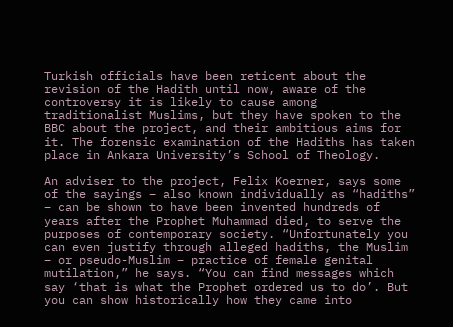Turkish officials have been reticent about the revision of the Hadith until now, aware of the controversy it is likely to cause among traditionalist Muslims, but they have spoken to the BBC about the project, and their ambitious aims for it. The forensic examination of the Hadiths has taken place in Ankara University’s School of Theology.

An adviser to the project, Felix Koerner, says some of the sayings – also known individually as “hadiths” – can be shown to have been invented hundreds of years after the Prophet Muhammad died, to serve the purposes of contemporary society. “Unfortunately you can even justify through alleged hadiths, the Muslim – or pseudo-Muslim – practice of female genital mutilation,” he says. “You can find messages which say ‘that is what the Prophet ordered us to do’. But you can show historically how they came into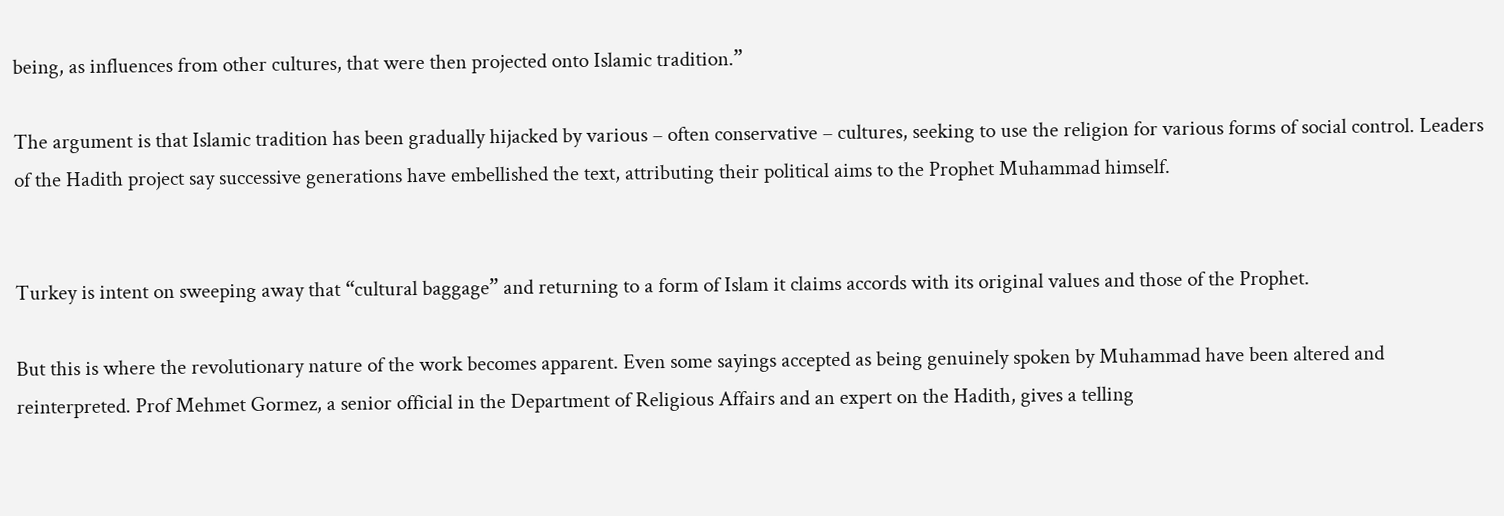being, as influences from other cultures, that were then projected onto Islamic tradition.”

The argument is that Islamic tradition has been gradually hijacked by various – often conservative – cultures, seeking to use the religion for various forms of social control. Leaders of the Hadith project say successive generations have embellished the text, attributing their political aims to the Prophet Muhammad himself.


Turkey is intent on sweeping away that “cultural baggage” and returning to a form of Islam it claims accords with its original values and those of the Prophet.

But this is where the revolutionary nature of the work becomes apparent. Even some sayings accepted as being genuinely spoken by Muhammad have been altered and reinterpreted. Prof Mehmet Gormez, a senior official in the Department of Religious Affairs and an expert on the Hadith, gives a telling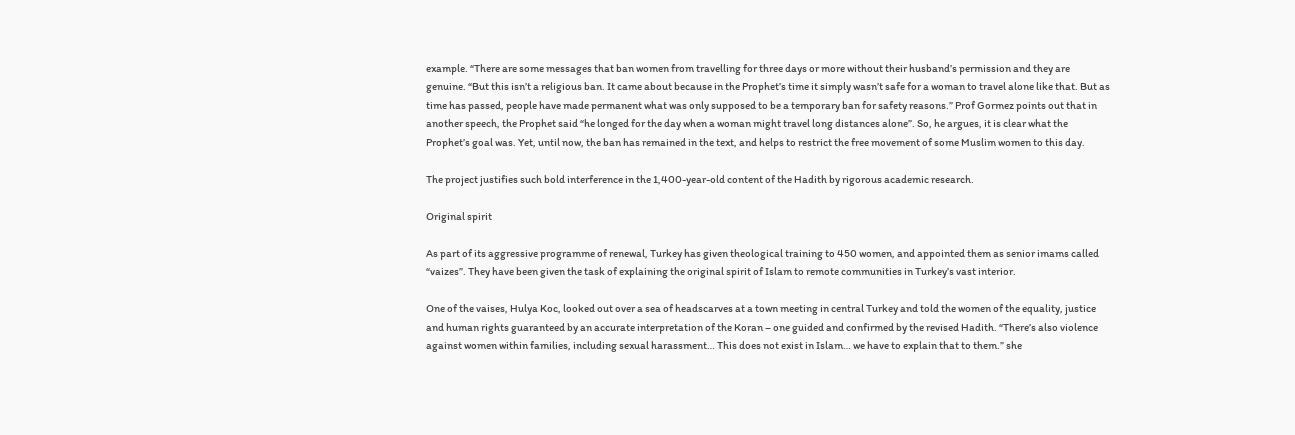example. “There are some messages that ban women from travelling for three days or more without their husband’s permission and they are genuine. “But this isn’t a religious ban. It came about because in the Prophet’s time it simply wasn’t safe for a woman to travel alone like that. But as time has passed, people have made permanent what was only supposed to be a temporary ban for safety reasons.” Prof Gormez points out that in another speech, the Prophet said “he longed for the day when a woman might travel long distances alone”. So, he argues, it is clear what the Prophet’s goal was. Yet, until now, the ban has remained in the text, and helps to restrict the free movement of some Muslim women to this day.

The project justifies such bold interference in the 1,400-year-old content of the Hadith by rigorous academic research.

Original spirit

As part of its aggressive programme of renewal, Turkey has given theological training to 450 women, and appointed them as senior imams called “vaizes”. They have been given the task of explaining the original spirit of Islam to remote communities in Turkey’s vast interior.

One of the vaises, Hulya Koc, looked out over a sea of headscarves at a town meeting in central Turkey and told the women of the equality, justice and human rights guaranteed by an accurate interpretation of the Koran – one guided and confirmed by the revised Hadith. “There’s also violence against women within families, including sexual harassment… This does not exist in Islam… we have to explain that to them.” she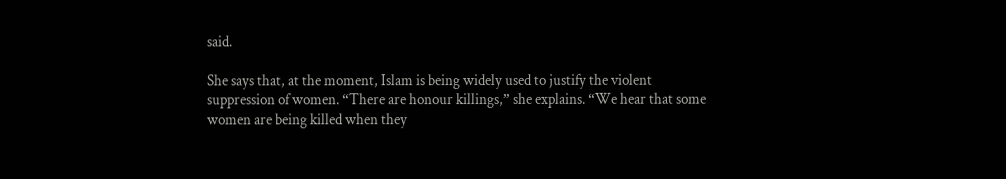said.

She says that, at the moment, Islam is being widely used to justify the violent suppression of women. “There are honour killings,” she explains. “We hear that some women are being killed when they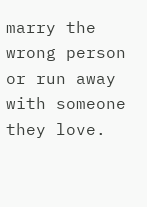marry the wrong person or run away with someone they love.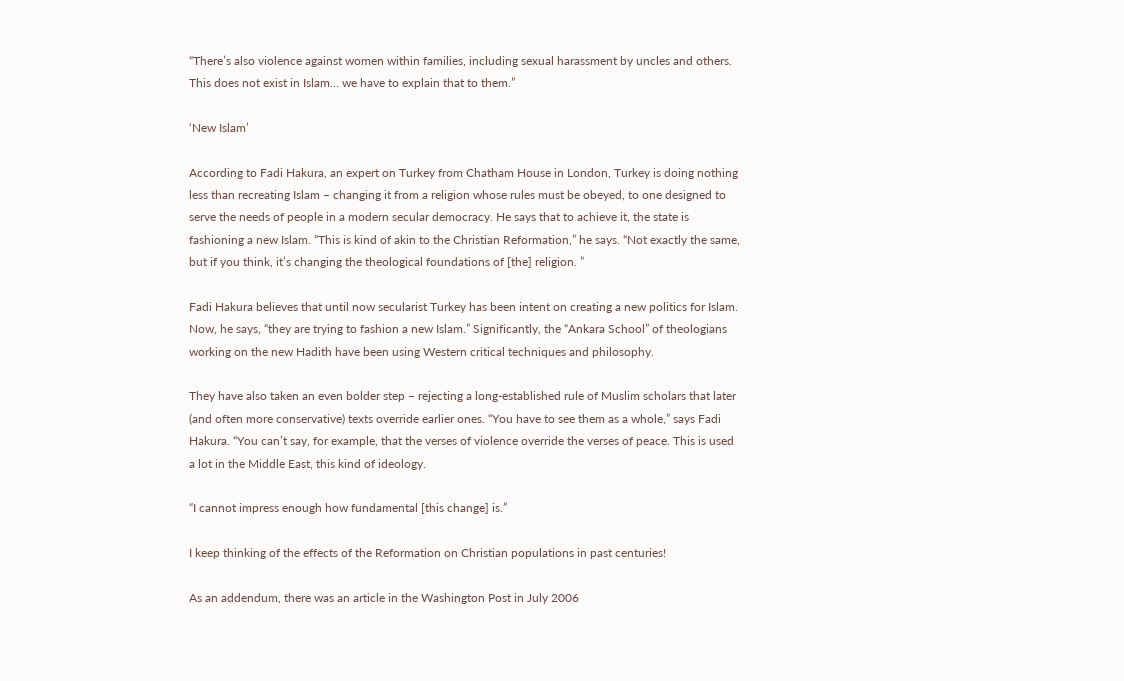“There’s also violence against women within families, including sexual harassment by uncles and others. This does not exist in Islam… we have to explain that to them.”

‘New Islam’

According to Fadi Hakura, an expert on Turkey from Chatham House in London, Turkey is doing nothing less than recreating Islam – changing it from a religion whose rules must be obeyed, to one designed to serve the needs of people in a modern secular democracy. He says that to achieve it, the state is fashioning a new Islam. “This is kind of akin to the Christian Reformation,” he says. “Not exactly the same, but if you think, it’s changing the theological foundations of [the] religion. ”

Fadi Hakura believes that until now secularist Turkey has been intent on creating a new politics for Islam. Now, he says, “they are trying to fashion a new Islam.” Significantly, the “Ankara School” of theologians working on the new Hadith have been using Western critical techniques and philosophy.

They have also taken an even bolder step – rejecting a long-established rule of Muslim scholars that later (and often more conservative) texts override earlier ones. “You have to see them as a whole,” says Fadi Hakura. “You can’t say, for example, that the verses of violence override the verses of peace. This is used a lot in the Middle East, this kind of ideology.

“I cannot impress enough how fundamental [this change] is.”

I keep thinking of the effects of the Reformation on Christian populations in past centuries!

As an addendum, there was an article in the Washington Post in July 2006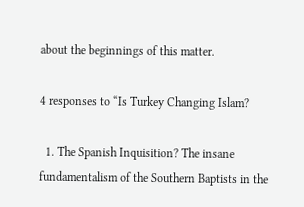about the beginnings of this matter.

4 responses to “Is Turkey Changing Islam?

  1. The Spanish Inquisition? The insane fundamentalism of the Southern Baptists in the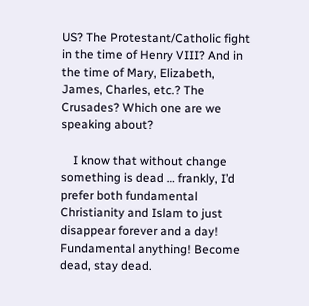US? The Protestant/Catholic fight in the time of Henry VIII? And in the time of Mary, Elizabeth, James, Charles, etc.? The Crusades? Which one are we speaking about?

    I know that without change something is dead … frankly, I’d prefer both fundamental Christianity and Islam to just disappear forever and a day! Fundamental anything! Become dead, stay dead.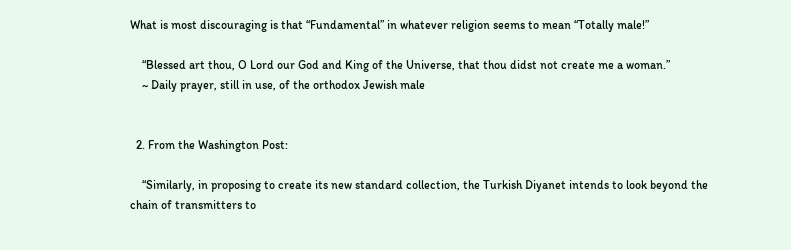What is most discouraging is that “Fundamental” in whatever religion seems to mean “Totally male!”

    “Blessed art thou, O Lord our God and King of the Universe, that thou didst not create me a woman.”
    ~ Daily prayer, still in use, of the orthodox Jewish male


  2. From the Washington Post:

    “Similarly, in proposing to create its new standard collection, the Turkish Diyanet intends to look beyond the chain of transmitters to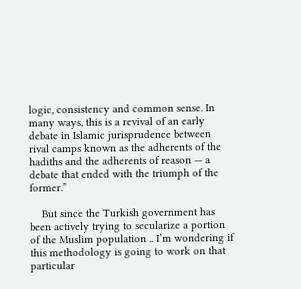logic, consistency and common sense. In many ways, this is a revival of an early debate in Islamic jurisprudence between rival camps known as the adherents of the hadiths and the adherents of reason — a debate that ended with the triumph of the former.”

    But since the Turkish government has been actively trying to secularize a portion of the Muslim population .. I’m wondering if this methodology is going to work on that particular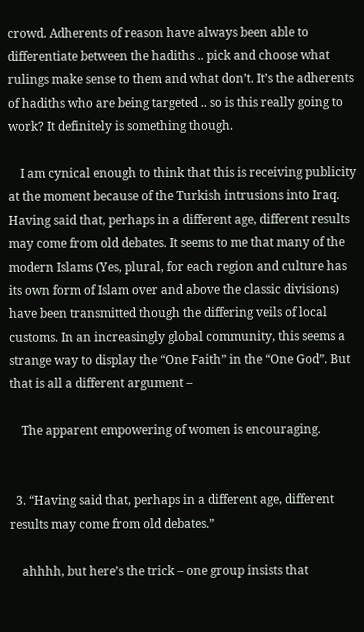crowd. Adherents of reason have always been able to differentiate between the hadiths .. pick and choose what rulings make sense to them and what don’t. It’s the adherents of hadiths who are being targeted .. so is this really going to work? It definitely is something though.

    I am cynical enough to think that this is receiving publicity at the moment because of the Turkish intrusions into Iraq. Having said that, perhaps in a different age, different results may come from old debates. It seems to me that many of the modern Islams (Yes, plural, for each region and culture has its own form of Islam over and above the classic divisions) have been transmitted though the differing veils of local customs. In an increasingly global community, this seems a strange way to display the “One Faith” in the “One God”. But that is all a different argument –

    The apparent empowering of women is encouraging.


  3. “Having said that, perhaps in a different age, different results may come from old debates.”

    ahhhh, but here’s the trick – one group insists that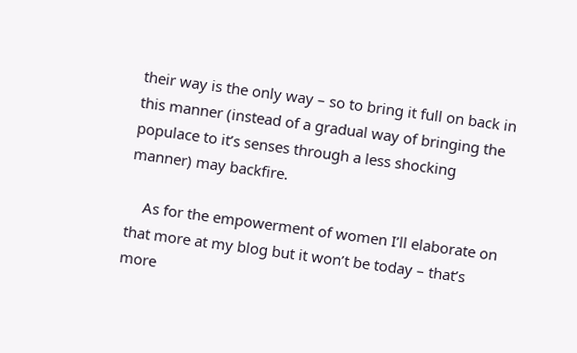their way is the only way – so to bring it full on back in this manner (instead of a gradual way of bringing the populace to it’s senses through a less shocking manner) may backfire.

    As for the empowerment of women I’ll elaborate on that more at my blog but it won’t be today – that’s more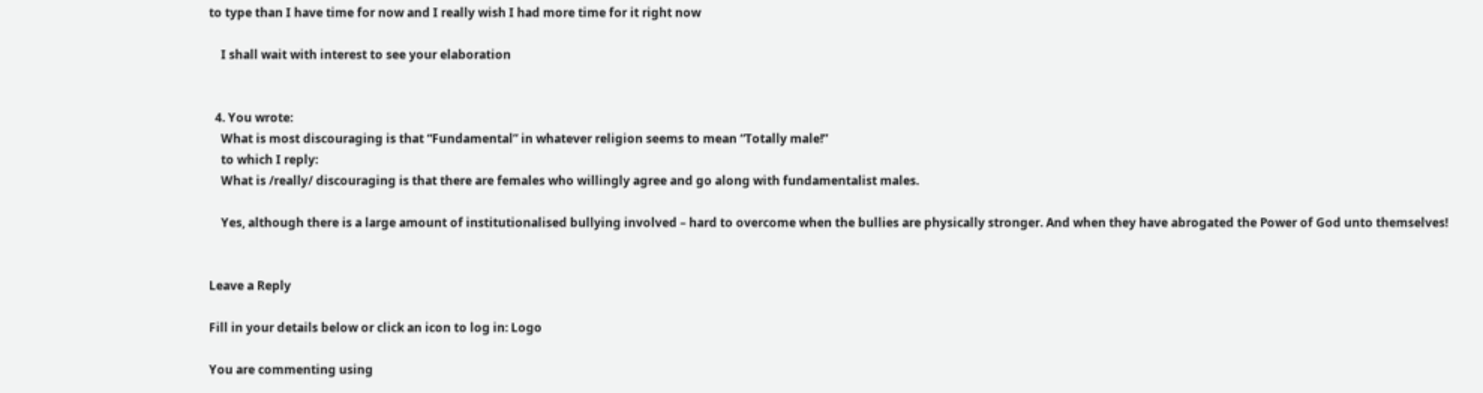to type than I have time for now and I really wish I had more time for it right now

    I shall wait with interest to see your elaboration


  4. You wrote:
    What is most discouraging is that “Fundamental” in whatever religion seems to mean “Totally male!”
    to which I reply:
    What is /really/ discouraging is that there are females who willingly agree and go along with fundamentalist males.

    Yes, although there is a large amount of institutionalised bullying involved – hard to overcome when the bullies are physically stronger. And when they have abrogated the Power of God unto themselves!


Leave a Reply

Fill in your details below or click an icon to log in: Logo

You are commenting using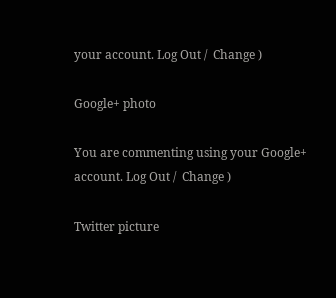your account. Log Out /  Change )

Google+ photo

You are commenting using your Google+ account. Log Out /  Change )

Twitter picture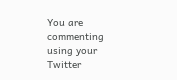You are commenting using your Twitter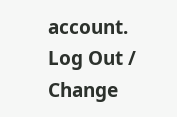account. Log Out /  Change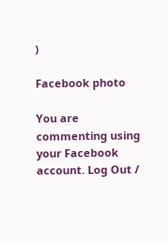)

Facebook photo

You are commenting using your Facebook account. Log Out /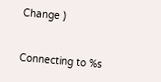Change )


Connecting to %s